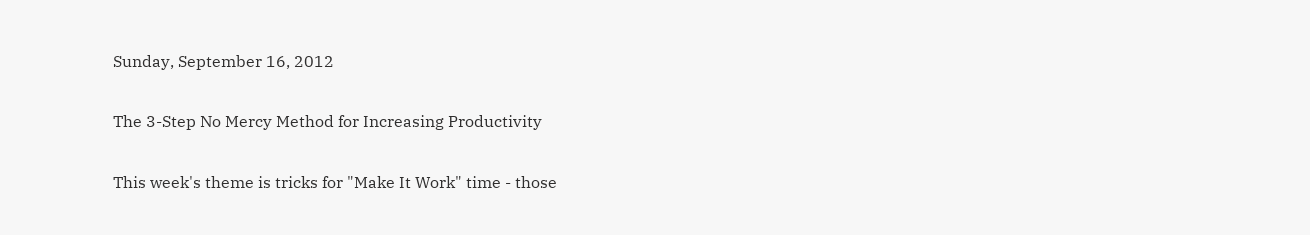Sunday, September 16, 2012

The 3-Step No Mercy Method for Increasing Productivity

This week's theme is tricks for "Make It Work" time - those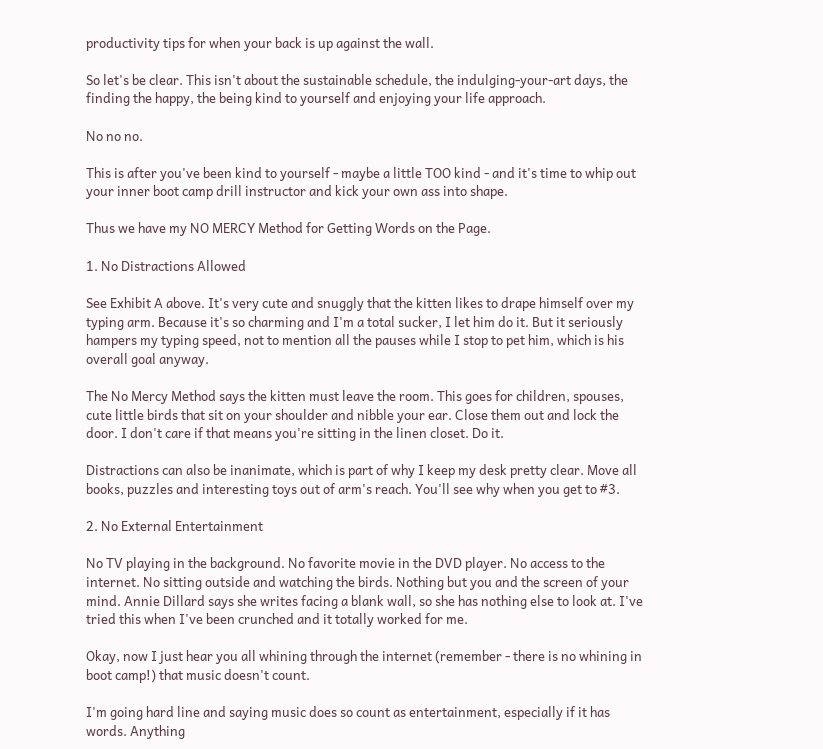productivity tips for when your back is up against the wall.

So let's be clear. This isn't about the sustainable schedule, the indulging-your-art days, the finding the happy, the being kind to yourself and enjoying your life approach.

No no no.

This is after you've been kind to yourself - maybe a little TOO kind - and it's time to whip out your inner boot camp drill instructor and kick your own ass into shape.

Thus we have my NO MERCY Method for Getting Words on the Page.

1. No Distractions Allowed

See Exhibit A above. It's very cute and snuggly that the kitten likes to drape himself over my typing arm. Because it's so charming and I'm a total sucker, I let him do it. But it seriously hampers my typing speed, not to mention all the pauses while I stop to pet him, which is his overall goal anyway.

The No Mercy Method says the kitten must leave the room. This goes for children, spouses, cute little birds that sit on your shoulder and nibble your ear. Close them out and lock the door. I don't care if that means you're sitting in the linen closet. Do it.

Distractions can also be inanimate, which is part of why I keep my desk pretty clear. Move all books, puzzles and interesting toys out of arm's reach. You'll see why when you get to #3.

2. No External Entertainment

No TV playing in the background. No favorite movie in the DVD player. No access to the internet. No sitting outside and watching the birds. Nothing but you and the screen of your mind. Annie Dillard says she writes facing a blank wall, so she has nothing else to look at. I've tried this when I've been crunched and it totally worked for me.

Okay, now I just hear you all whining through the internet (remember - there is no whining in boot camp!) that music doesn't count.

I'm going hard line and saying music does so count as entertainment, especially if it has words. Anything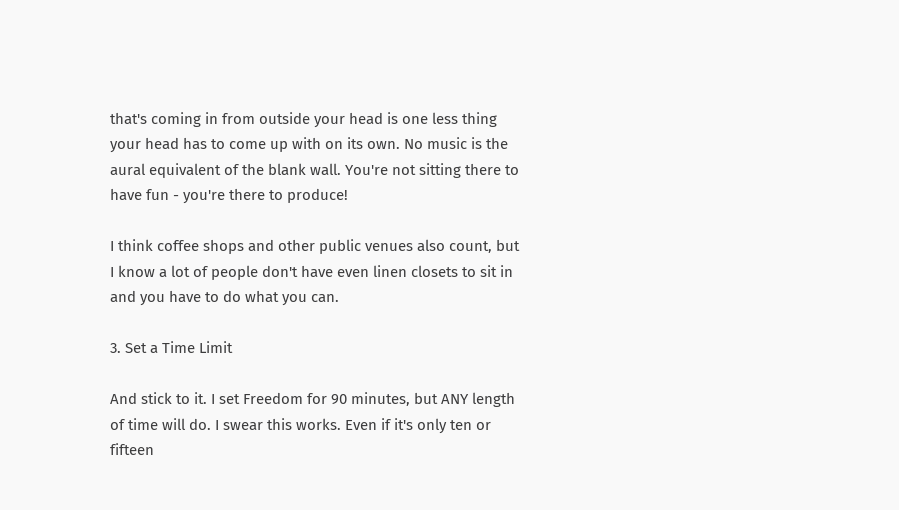that's coming in from outside your head is one less thing your head has to come up with on its own. No music is the aural equivalent of the blank wall. You're not sitting there to have fun - you're there to produce!

I think coffee shops and other public venues also count, but I know a lot of people don't have even linen closets to sit in and you have to do what you can.

3. Set a Time Limit

And stick to it. I set Freedom for 90 minutes, but ANY length of time will do. I swear this works. Even if it's only ten or fifteen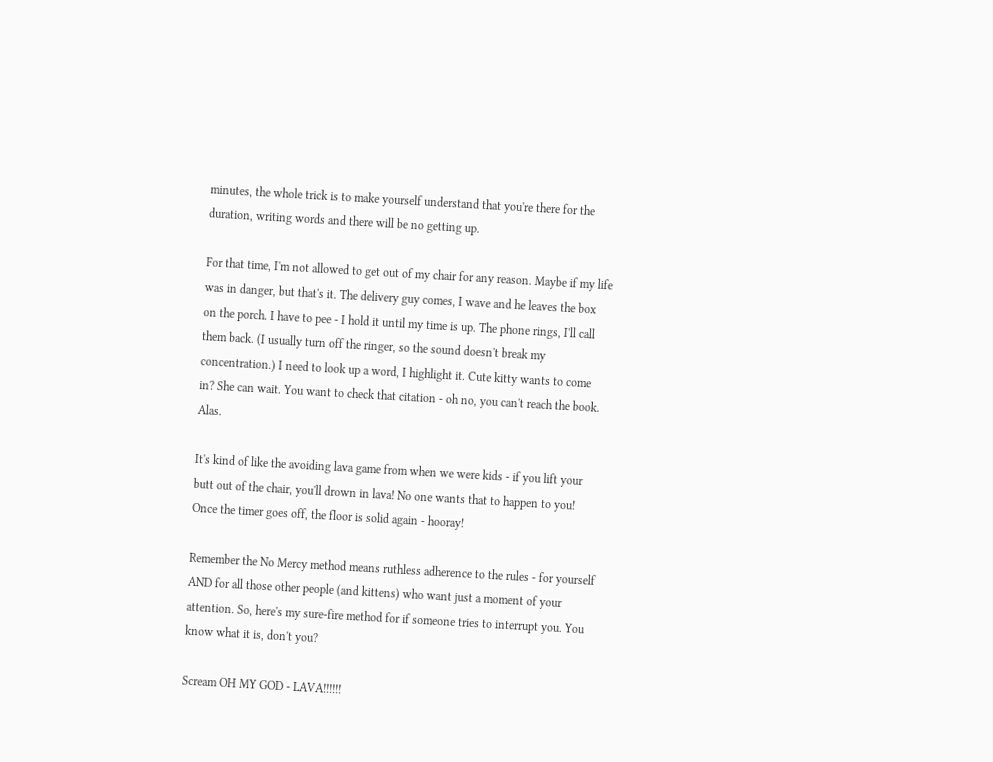minutes, the whole trick is to make yourself understand that you're there for the duration, writing words and there will be no getting up.

For that time, I'm not allowed to get out of my chair for any reason. Maybe if my life was in danger, but that's it. The delivery guy comes, I wave and he leaves the box on the porch. I have to pee - I hold it until my time is up. The phone rings, I'll call them back. (I usually turn off the ringer, so the sound doesn't break my concentration.) I need to look up a word, I highlight it. Cute kitty wants to come in? She can wait. You want to check that citation - oh no, you can't reach the book. Alas.

It's kind of like the avoiding lava game from when we were kids - if you lift your butt out of the chair, you'll drown in lava! No one wants that to happen to you! Once the timer goes off, the floor is solid again - hooray!

Remember the No Mercy method means ruthless adherence to the rules - for yourself AND for all those other people (and kittens) who want just a moment of your attention. So, here's my sure-fire method for if someone tries to interrupt you. You know what it is, don't you?

Scream OH MY GOD - LAVA!!!!!!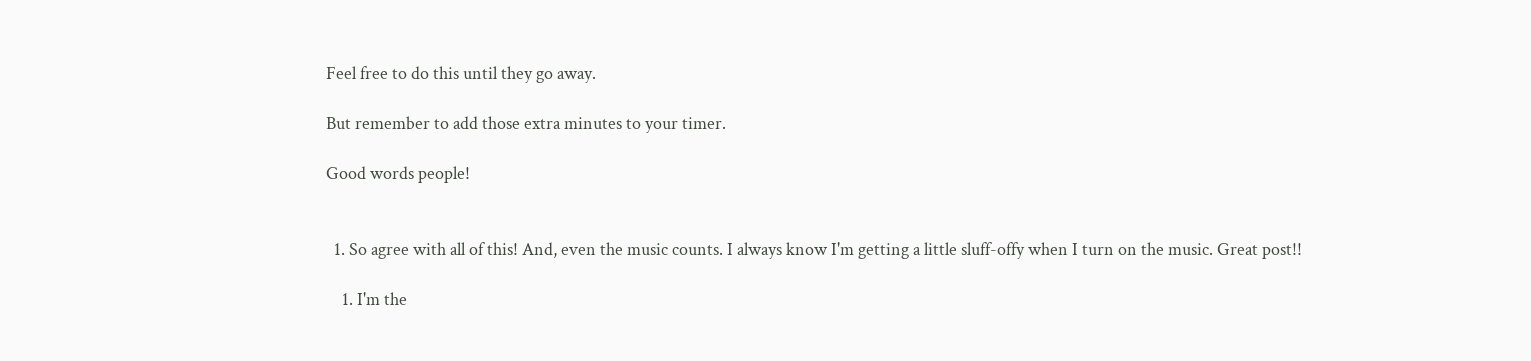Feel free to do this until they go away.

But remember to add those extra minutes to your timer.

Good words people!


  1. So agree with all of this! And, even the music counts. I always know I'm getting a little sluff-offy when I turn on the music. Great post!!

    1. I'm the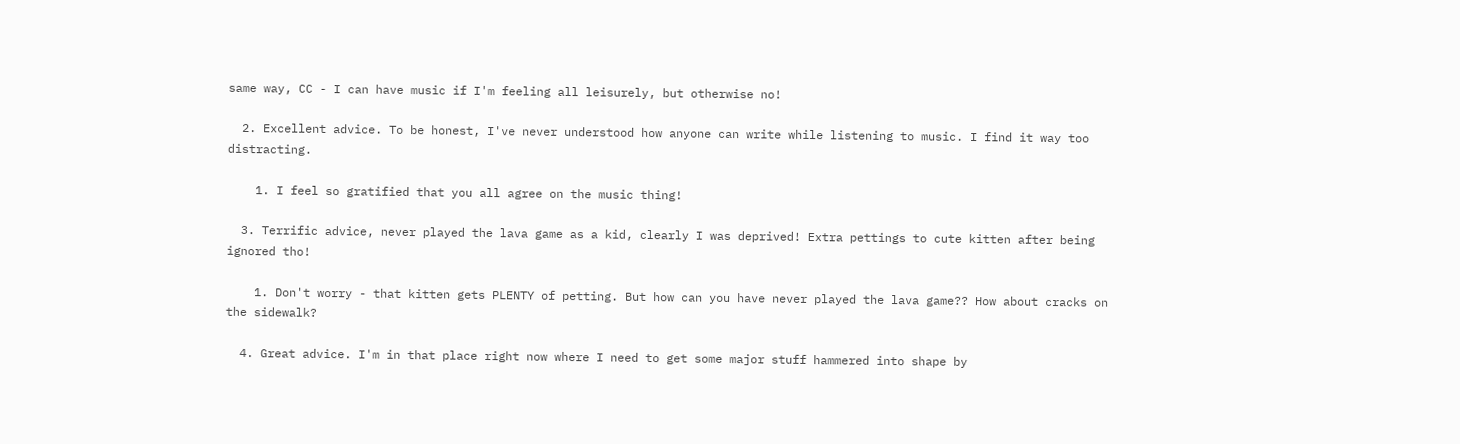same way, CC - I can have music if I'm feeling all leisurely, but otherwise no!

  2. Excellent advice. To be honest, I've never understood how anyone can write while listening to music. I find it way too distracting.

    1. I feel so gratified that you all agree on the music thing!

  3. Terrific advice, never played the lava game as a kid, clearly I was deprived! Extra pettings to cute kitten after being ignored tho!

    1. Don't worry - that kitten gets PLENTY of petting. But how can you have never played the lava game?? How about cracks on the sidewalk?

  4. Great advice. I'm in that place right now where I need to get some major stuff hammered into shape by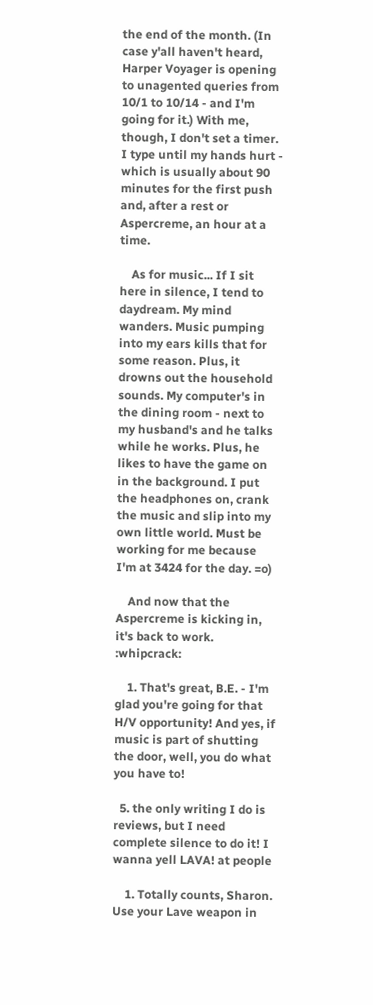the end of the month. (In case y'all haven't heard, Harper Voyager is opening to unagented queries from 10/1 to 10/14 - and I'm going for it.) With me, though, I don't set a timer. I type until my hands hurt - which is usually about 90 minutes for the first push and, after a rest or Aspercreme, an hour at a time.

    As for music... If I sit here in silence, I tend to daydream. My mind wanders. Music pumping into my ears kills that for some reason. Plus, it drowns out the household sounds. My computer's in the dining room - next to my husband's and he talks while he works. Plus, he likes to have the game on in the background. I put the headphones on, crank the music and slip into my own little world. Must be working for me because I'm at 3424 for the day. =o)

    And now that the Aspercreme is kicking in, it's back to work. :whipcrack:

    1. That's great, B.E. - I'm glad you're going for that H/V opportunity! And yes, if music is part of shutting the door, well, you do what you have to!

  5. the only writing I do is reviews, but I need complete silence to do it! I wanna yell LAVA! at people

    1. Totally counts, Sharon. Use your Lave weapon in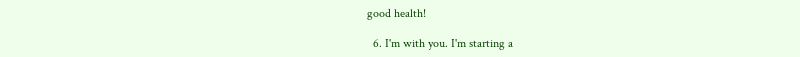good health!

  6. I'm with you. I'm starting a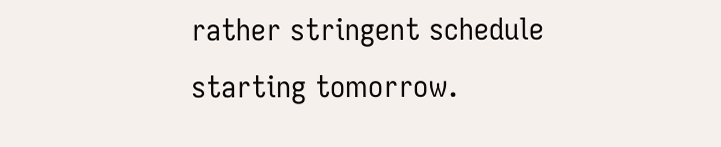rather stringent schedule starting tomorrow.